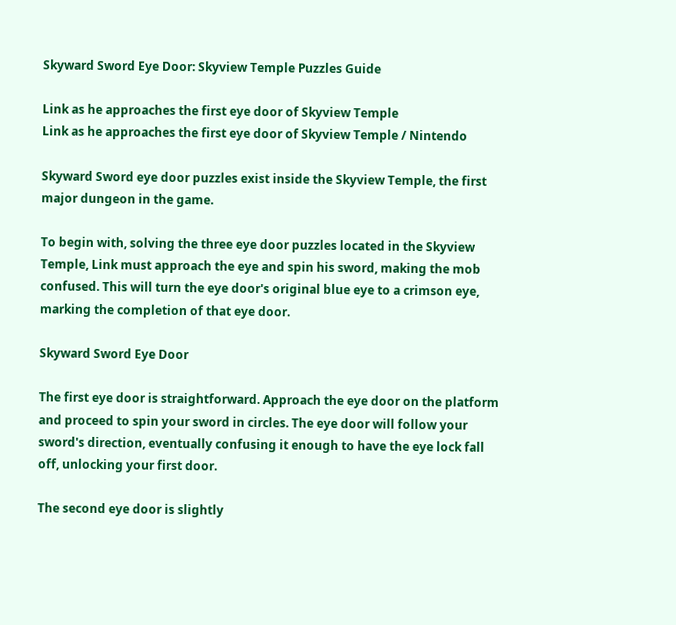Skyward Sword Eye Door: Skyview Temple Puzzles Guide

Link as he approaches the first eye door of Skyview Temple
Link as he approaches the first eye door of Skyview Temple / Nintendo

Skyward Sword eye door puzzles exist inside the Skyview Temple, the first major dungeon in the game.

To begin with, solving the three eye door puzzles located in the Skyview Temple, Link must approach the eye and spin his sword, making the mob confused. This will turn the eye door's original blue eye to a crimson eye, marking the completion of that eye door.

Skyward Sword Eye Door

The first eye door is straightforward. Approach the eye door on the platform and proceed to spin your sword in circles. The eye door will follow your sword's direction, eventually confusing it enough to have the eye lock fall off, unlocking your first door.

The second eye door is slightly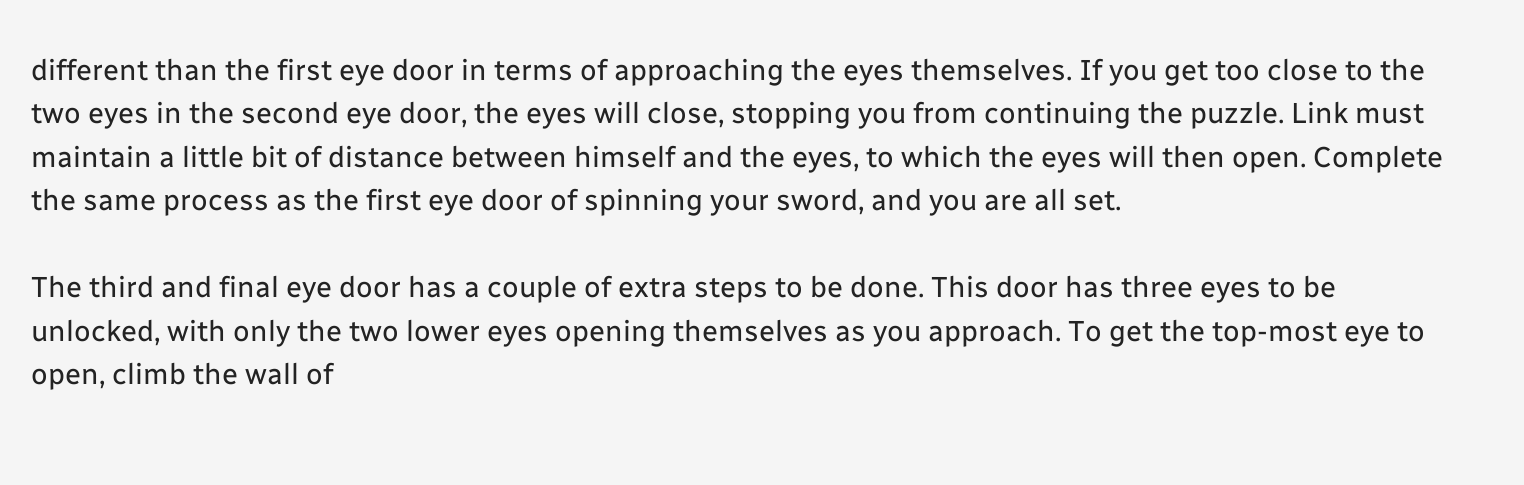different than the first eye door in terms of approaching the eyes themselves. If you get too close to the two eyes in the second eye door, the eyes will close, stopping you from continuing the puzzle. Link must maintain a little bit of distance between himself and the eyes, to which the eyes will then open. Complete the same process as the first eye door of spinning your sword, and you are all set.

The third and final eye door has a couple of extra steps to be done. This door has three eyes to be unlocked, with only the two lower eyes opening themselves as you approach. To get the top-most eye to open, climb the wall of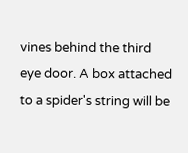vines behind the third eye door. A box attached to a spider's string will be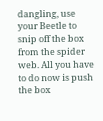dangling, use your Beetle to snip off the box from the spider web. All you have to do now is push the box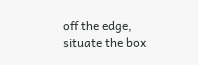off the edge, situate the box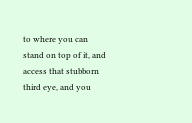to where you can stand on top of it, and access that stubborn third eye, and you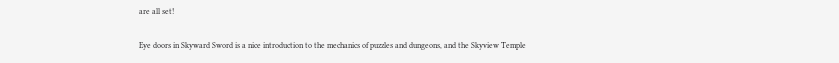are all set!

Eye doors in Skyward Sword is a nice introduction to the mechanics of puzzles and dungeons, and the Skyview Temple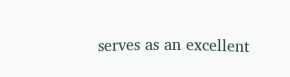serves as an excellent